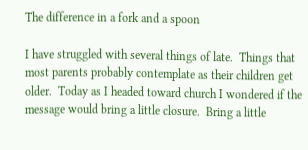The difference in a fork and a spoon

I have struggled with several things of late.  Things that most parents probably contemplate as their children get older.  Today as I headed toward church I wondered if the message would bring a little closure.  Bring a little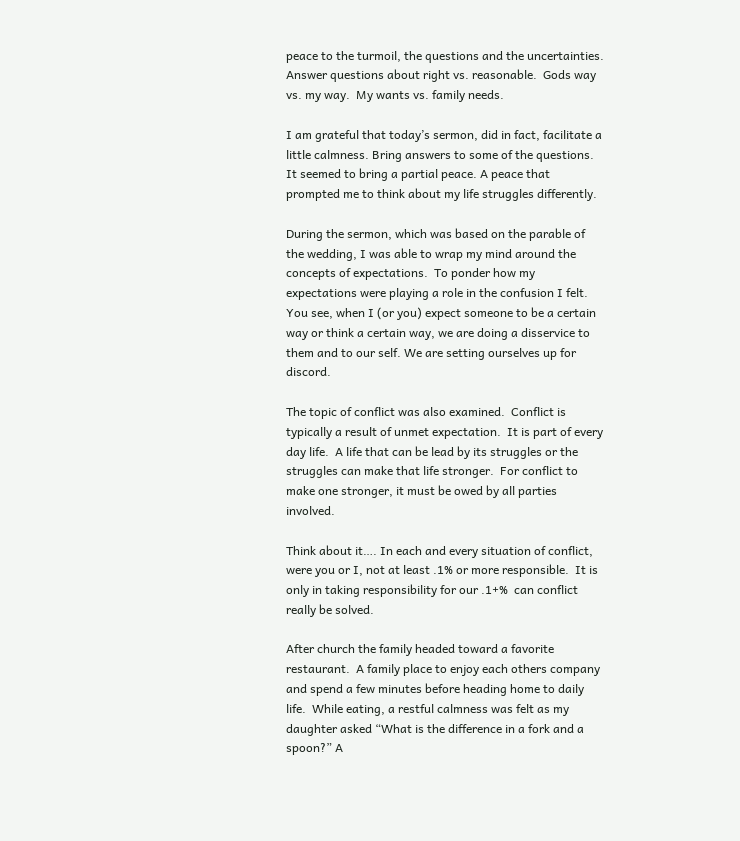peace to the turmoil, the questions and the uncertainties. Answer questions about right vs. reasonable.  Gods way vs. my way.  My wants vs. family needs.

I am grateful that today’s sermon, did in fact, facilitate a little calmness. Bring answers to some of the questions.  It seemed to bring a partial peace. A peace that prompted me to think about my life struggles differently.

During the sermon, which was based on the parable of the wedding, I was able to wrap my mind around the concepts of expectations.  To ponder how my expectations were playing a role in the confusion I felt.  You see, when I (or you) expect someone to be a certain way or think a certain way, we are doing a disservice to them and to our self. We are setting ourselves up for discord.

The topic of conflict was also examined.  Conflict is typically a result of unmet expectation.  It is part of every day life.  A life that can be lead by its struggles or the struggles can make that life stronger.  For conflict to make one stronger, it must be owed by all parties involved.

Think about it…. In each and every situation of conflict, were you or I, not at least .1% or more responsible.  It is only in taking responsibility for our .1+%  can conflict really be solved.

After church the family headed toward a favorite restaurant.  A family place to enjoy each others company and spend a few minutes before heading home to daily life.  While eating, a restful calmness was felt as my daughter asked “What is the difference in a fork and a spoon?” A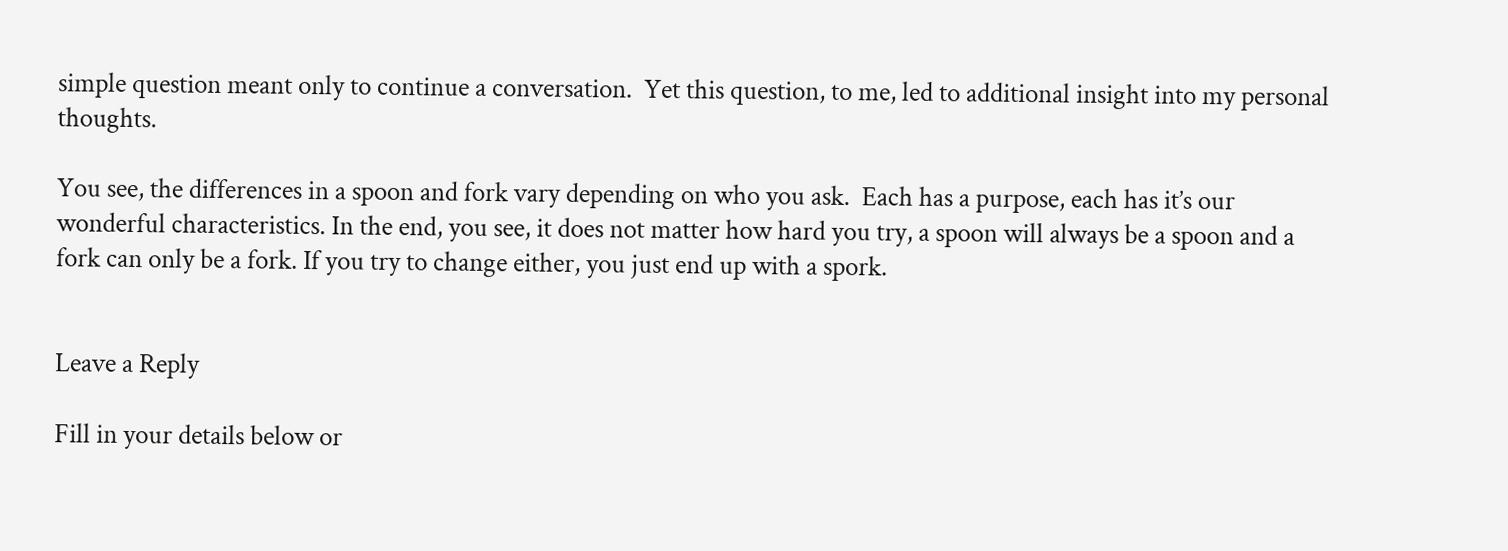simple question meant only to continue a conversation.  Yet this question, to me, led to additional insight into my personal thoughts.

You see, the differences in a spoon and fork vary depending on who you ask.  Each has a purpose, each has it’s our wonderful characteristics. In the end, you see, it does not matter how hard you try, a spoon will always be a spoon and a fork can only be a fork. If you try to change either, you just end up with a spork.


Leave a Reply

Fill in your details below or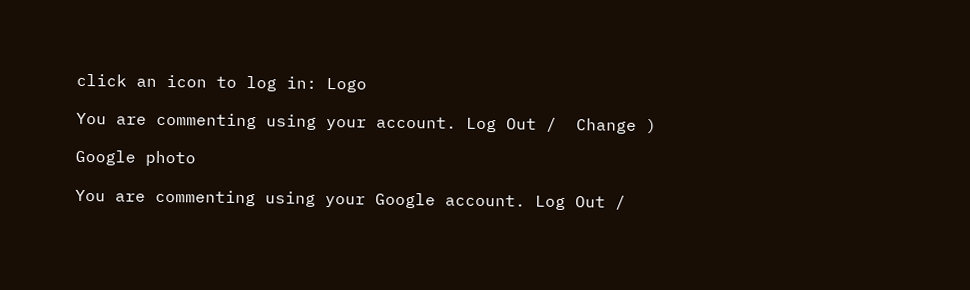click an icon to log in: Logo

You are commenting using your account. Log Out /  Change )

Google photo

You are commenting using your Google account. Log Out /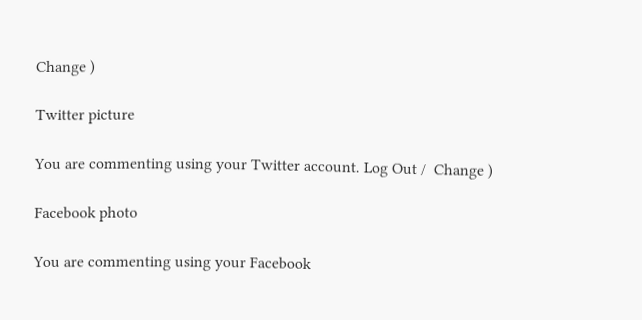Change )

Twitter picture

You are commenting using your Twitter account. Log Out /  Change )

Facebook photo

You are commenting using your Facebook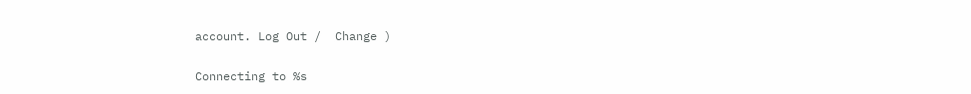account. Log Out /  Change )

Connecting to %s